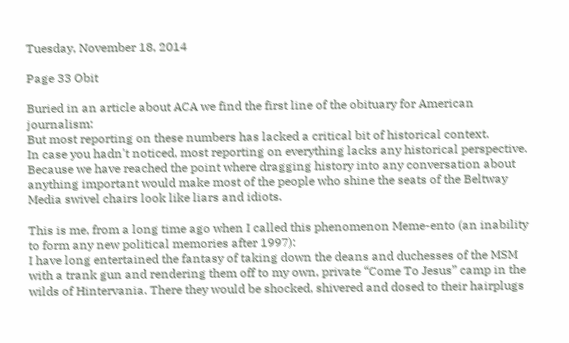Tuesday, November 18, 2014

Page 33 Obit

Buried in an article about ACA we find the first line of the obituary for American journalism:
But most reporting on these numbers has lacked a critical bit of historical context.
In case you hadn't noticed, most reporting on everything lacks any historical perspective.  Because we have reached the point where dragging history into any conversation about anything important would make most of the people who shine the seats of the Beltway Media swivel chairs look like liars and idiots.

This is me, from a long time ago when I called this phenomenon Meme-ento (an inability to form any new political memories after 1997):
I have long entertained the fantasy of taking down the deans and duchesses of the MSM with a trank gun and rendering them off to my own, private “Come To Jesus” camp in the wilds of Hintervania. There they would be shocked, shivered and dosed to their hairplugs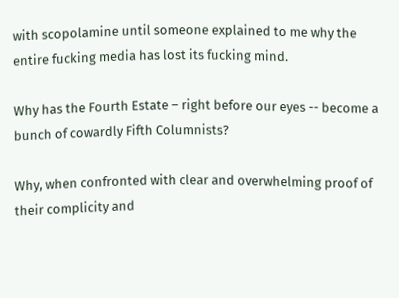with scopolamine until someone explained to me why the entire fucking media has lost its fucking mind.

Why has the Fourth Estate – right before our eyes -- become a bunch of cowardly Fifth Columnists?

Why, when confronted with clear and overwhelming proof of their complicity and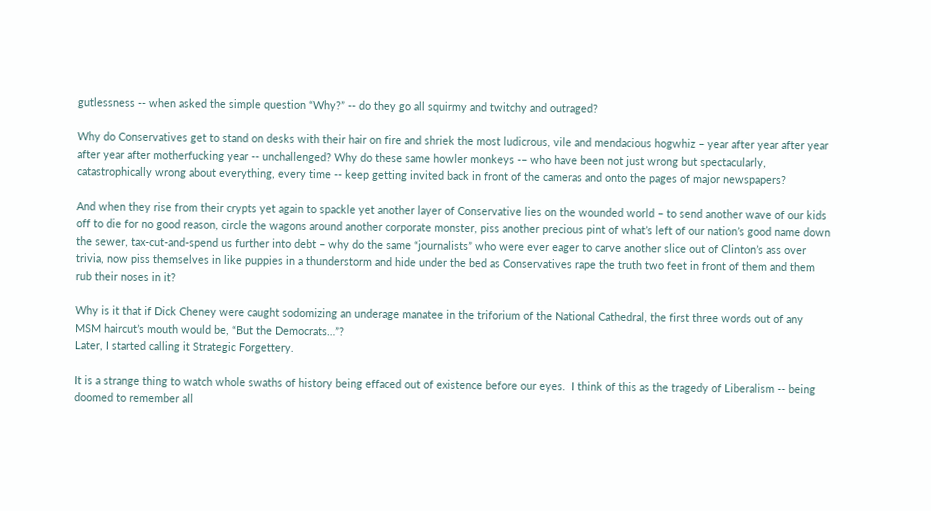gutlessness -- when asked the simple question “Why?” -- do they go all squirmy and twitchy and outraged?

Why do Conservatives get to stand on desks with their hair on fire and shriek the most ludicrous, vile and mendacious hogwhiz – year after year after year after year after motherfucking year -- unchallenged? Why do these same howler monkeys -– who have been not just wrong but spectacularly, catastrophically wrong about everything, every time -- keep getting invited back in front of the cameras and onto the pages of major newspapers?

And when they rise from their crypts yet again to spackle yet another layer of Conservative lies on the wounded world – to send another wave of our kids off to die for no good reason, circle the wagons around another corporate monster, piss another precious pint of what’s left of our nation’s good name down the sewer, tax-cut-and-spend us further into debt – why do the same “journalists” who were ever eager to carve another slice out of Clinton’s ass over trivia, now piss themselves in like puppies in a thunderstorm and hide under the bed as Conservatives rape the truth two feet in front of them and them rub their noses in it?

Why is it that if Dick Cheney were caught sodomizing an underage manatee in the triforium of the National Cathedral, the first three words out of any MSM haircut’s mouth would be, “But the Democrats…”?
Later, I started calling it Strategic Forgettery.

It is a strange thing to watch whole swaths of history being effaced out of existence before our eyes.  I think of this as the tragedy of Liberalism -- being doomed to remember all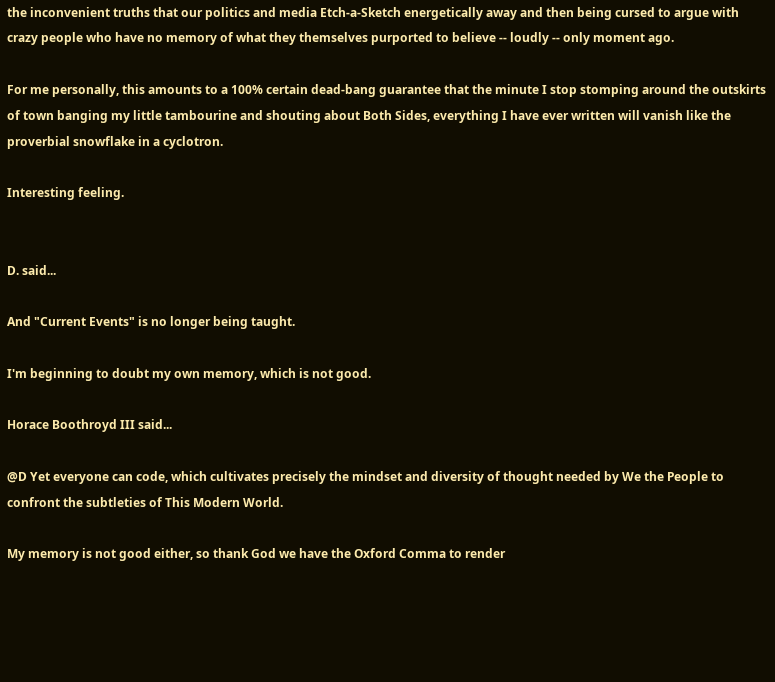the inconvenient truths that our politics and media Etch-a-Sketch energetically away and then being cursed to argue with crazy people who have no memory of what they themselves purported to believe -- loudly -- only moment ago.

For me personally, this amounts to a 100% certain dead-bang guarantee that the minute I stop stomping around the outskirts of town banging my little tambourine and shouting about Both Sides, everything I have ever written will vanish like the proverbial snowflake in a cyclotron.

Interesting feeling.


D. said...

And "Current Events" is no longer being taught.

I'm beginning to doubt my own memory, which is not good.

Horace Boothroyd III said...

@D Yet everyone can code, which cultivates precisely the mindset and diversity of thought needed by We the People to confront the subtleties of This Modern World.

My memory is not good either, so thank God we have the Oxford Comma to render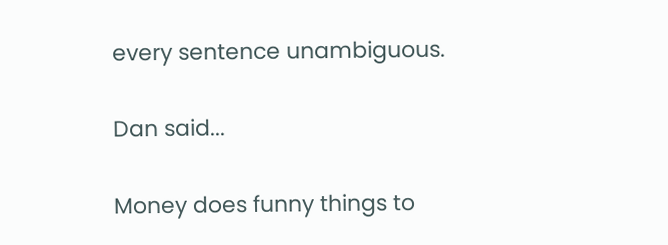every sentence unambiguous.

Dan said...

Money does funny things to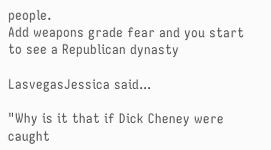people.
Add weapons grade fear and you start to see a Republican dynasty

LasvegasJessica said...

"Why is it that if Dick Cheney were caught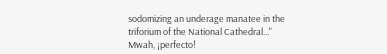sodomizing an underage manatee in the triforium of the National Cathedral..." Mwah, ¡perfecto!